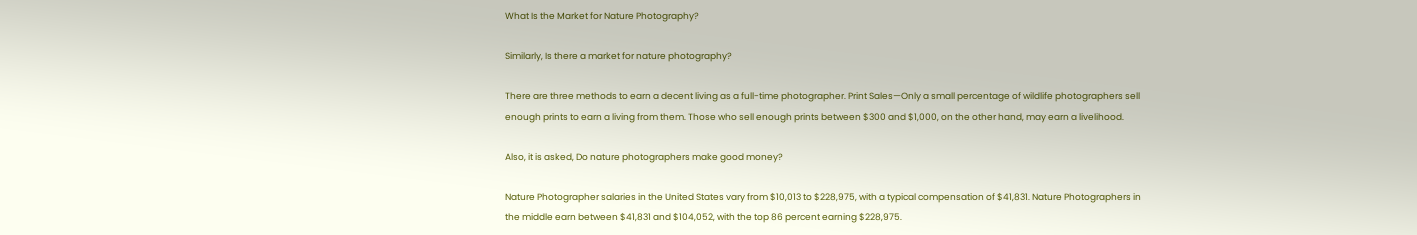What Is the Market for Nature Photography?

Similarly, Is there a market for nature photography?

There are three methods to earn a decent living as a full-time photographer. Print Sales—Only a small percentage of wildlife photographers sell enough prints to earn a living from them. Those who sell enough prints between $300 and $1,000, on the other hand, may earn a livelihood.

Also, it is asked, Do nature photographers make good money?

Nature Photographer salaries in the United States vary from $10,013 to $228,975, with a typical compensation of $41,831. Nature Photographers in the middle earn between $41,831 and $104,052, with the top 86 percent earning $228,975.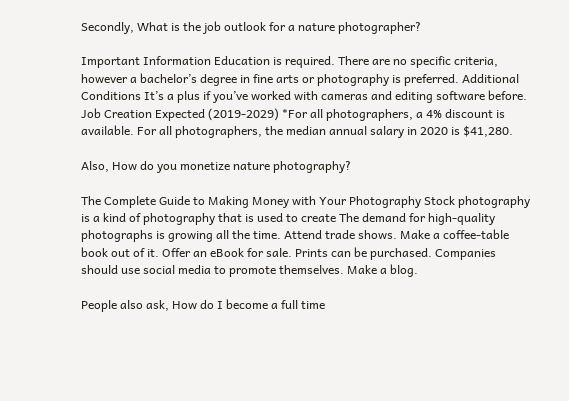Secondly, What is the job outlook for a nature photographer?

Important Information Education is required. There are no specific criteria, however a bachelor’s degree in fine arts or photography is preferred. Additional Conditions It’s a plus if you’ve worked with cameras and editing software before. Job Creation Expected (2019-2029) *For all photographers, a 4% discount is available. For all photographers, the median annual salary in 2020 is $41,280.

Also, How do you monetize nature photography?

The Complete Guide to Making Money with Your Photography Stock photography is a kind of photography that is used to create The demand for high-quality photographs is growing all the time. Attend trade shows. Make a coffee-table book out of it. Offer an eBook for sale. Prints can be purchased. Companies should use social media to promote themselves. Make a blog.

People also ask, How do I become a full time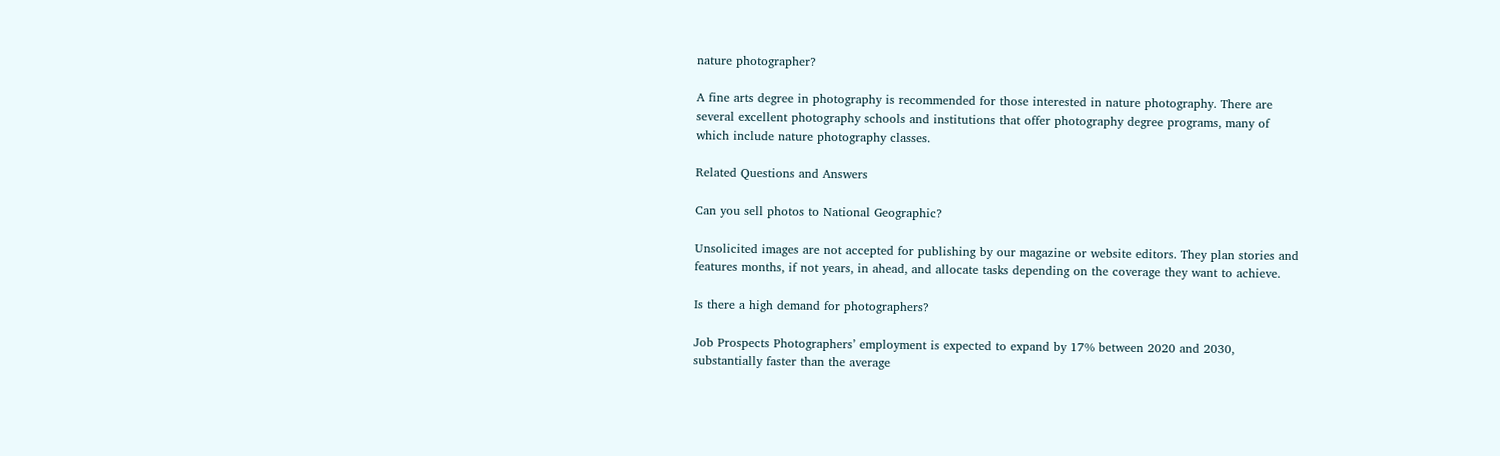nature photographer?

A fine arts degree in photography is recommended for those interested in nature photography. There are several excellent photography schools and institutions that offer photography degree programs, many of which include nature photography classes.

Related Questions and Answers

Can you sell photos to National Geographic?

Unsolicited images are not accepted for publishing by our magazine or website editors. They plan stories and features months, if not years, in ahead, and allocate tasks depending on the coverage they want to achieve.

Is there a high demand for photographers?

Job Prospects Photographers’ employment is expected to expand by 17% between 2020 and 2030, substantially faster than the average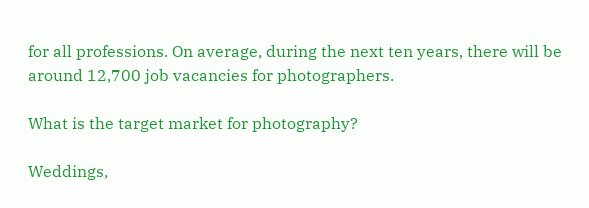for all professions. On average, during the next ten years, there will be around 12,700 job vacancies for photographers.

What is the target market for photography?

Weddings,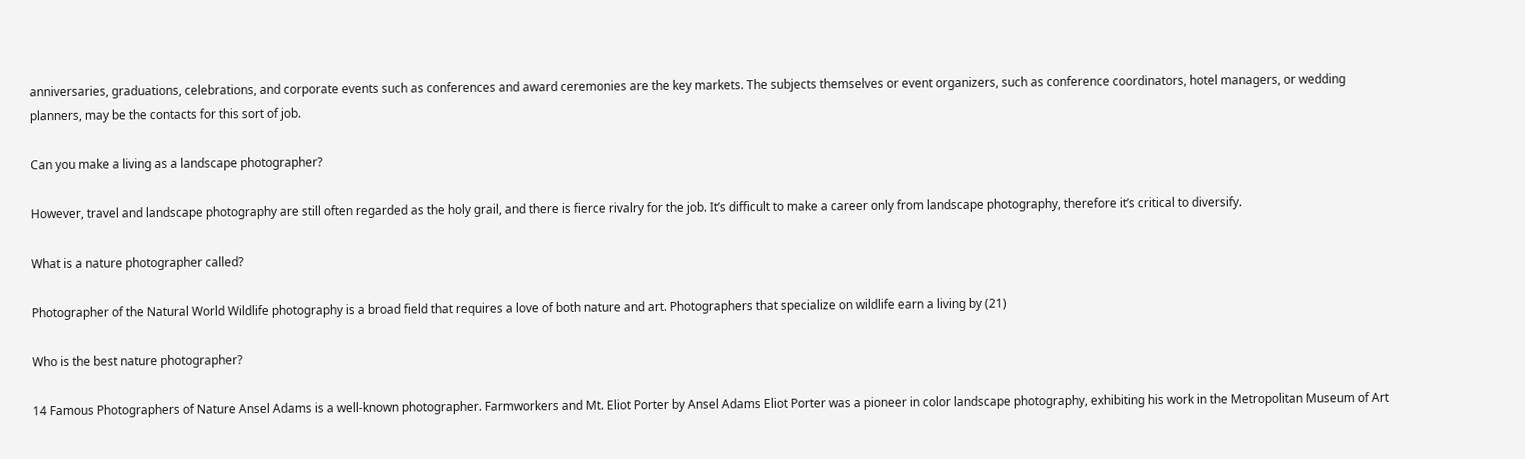anniversaries, graduations, celebrations, and corporate events such as conferences and award ceremonies are the key markets. The subjects themselves or event organizers, such as conference coordinators, hotel managers, or wedding planners, may be the contacts for this sort of job.

Can you make a living as a landscape photographer?

However, travel and landscape photography are still often regarded as the holy grail, and there is fierce rivalry for the job. It’s difficult to make a career only from landscape photography, therefore it’s critical to diversify.

What is a nature photographer called?

Photographer of the Natural World Wildlife photography is a broad field that requires a love of both nature and art. Photographers that specialize on wildlife earn a living by (21)

Who is the best nature photographer?

14 Famous Photographers of Nature Ansel Adams is a well-known photographer. Farmworkers and Mt. Eliot Porter by Ansel Adams Eliot Porter was a pioneer in color landscape photography, exhibiting his work in the Metropolitan Museum of Art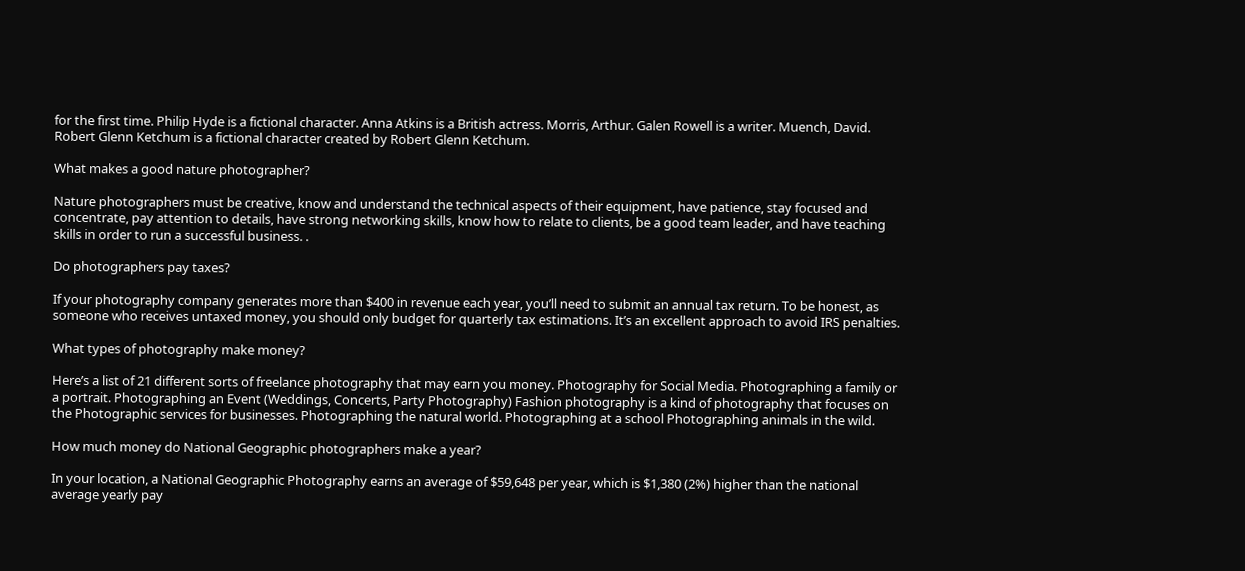for the first time. Philip Hyde is a fictional character. Anna Atkins is a British actress. Morris, Arthur. Galen Rowell is a writer. Muench, David. Robert Glenn Ketchum is a fictional character created by Robert Glenn Ketchum.

What makes a good nature photographer?

Nature photographers must be creative, know and understand the technical aspects of their equipment, have patience, stay focused and concentrate, pay attention to details, have strong networking skills, know how to relate to clients, be a good team leader, and have teaching skills in order to run a successful business. .

Do photographers pay taxes?

If your photography company generates more than $400 in revenue each year, you’ll need to submit an annual tax return. To be honest, as someone who receives untaxed money, you should only budget for quarterly tax estimations. It’s an excellent approach to avoid IRS penalties.

What types of photography make money?

Here’s a list of 21 different sorts of freelance photography that may earn you money. Photography for Social Media. Photographing a family or a portrait. Photographing an Event (Weddings, Concerts, Party Photography) Fashion photography is a kind of photography that focuses on the Photographic services for businesses. Photographing the natural world. Photographing at a school Photographing animals in the wild.

How much money do National Geographic photographers make a year?

In your location, a National Geographic Photography earns an average of $59,648 per year, which is $1,380 (2%) higher than the national average yearly pay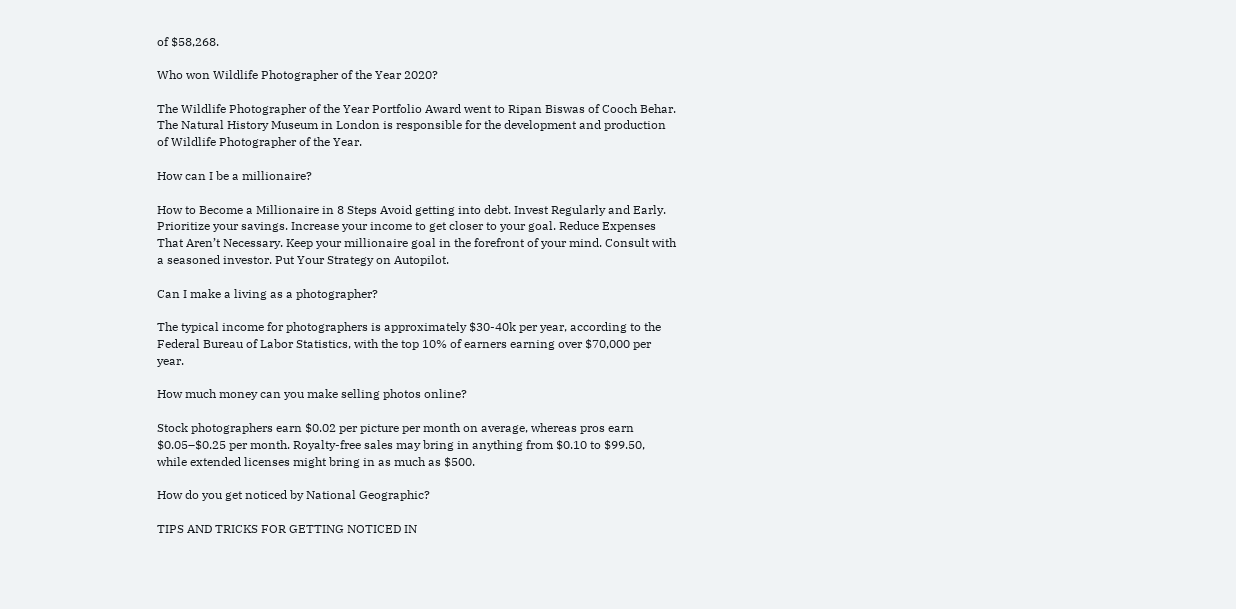of $58,268.

Who won Wildlife Photographer of the Year 2020?

The Wildlife Photographer of the Year Portfolio Award went to Ripan Biswas of Cooch Behar. The Natural History Museum in London is responsible for the development and production of Wildlife Photographer of the Year.

How can I be a millionaire?

How to Become a Millionaire in 8 Steps Avoid getting into debt. Invest Regularly and Early. Prioritize your savings. Increase your income to get closer to your goal. Reduce Expenses That Aren’t Necessary. Keep your millionaire goal in the forefront of your mind. Consult with a seasoned investor. Put Your Strategy on Autopilot.

Can I make a living as a photographer?

The typical income for photographers is approximately $30-40k per year, according to the Federal Bureau of Labor Statistics, with the top 10% of earners earning over $70,000 per year.

How much money can you make selling photos online?

Stock photographers earn $0.02 per picture per month on average, whereas pros earn $0.05–$0.25 per month. Royalty-free sales may bring in anything from $0.10 to $99.50, while extended licenses might bring in as much as $500.

How do you get noticed by National Geographic?

TIPS AND TRICKS FOR GETTING NOTICED IN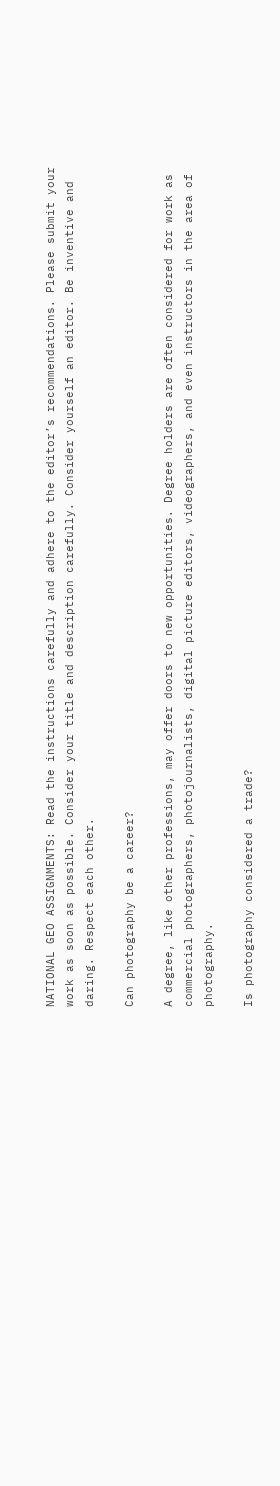NATIONAL GEO ASSIGNMENTS: Read the instructions carefully and adhere to the editor’s recommendations. Please submit your work as soon as possible. Consider your title and description carefully. Consider yourself an editor. Be inventive and daring. Respect each other.

Can photography be a career?

A degree, like other professions, may offer doors to new opportunities. Degree holders are often considered for work as commercial photographers, photojournalists, digital picture editors, videographers, and even instructors in the area of photography.

Is photography considered a trade?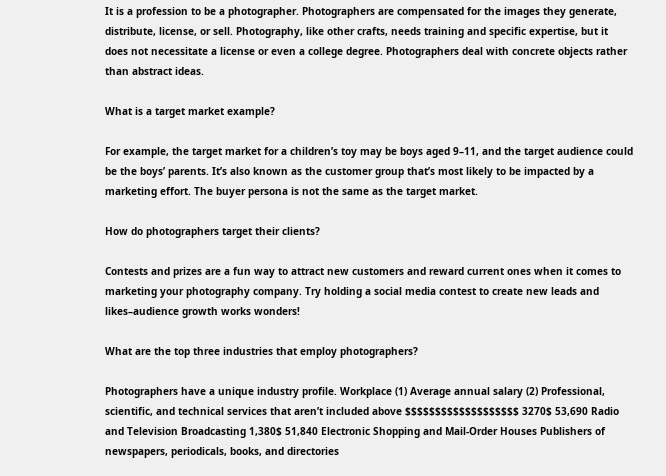It is a profession to be a photographer. Photographers are compensated for the images they generate, distribute, license, or sell. Photography, like other crafts, needs training and specific expertise, but it does not necessitate a license or even a college degree. Photographers deal with concrete objects rather than abstract ideas.

What is a target market example?

For example, the target market for a children’s toy may be boys aged 9–11, and the target audience could be the boys’ parents. It’s also known as the customer group that’s most likely to be impacted by a marketing effort. The buyer persona is not the same as the target market.

How do photographers target their clients?

Contests and prizes are a fun way to attract new customers and reward current ones when it comes to marketing your photography company. Try holding a social media contest to create new leads and likes–audience growth works wonders!

What are the top three industries that employ photographers?

Photographers have a unique industry profile. Workplace (1) Average annual salary (2) Professional, scientific, and technical services that aren’t included above $$$$$$$$$$$$$$$$$$$ 3270$ 53,690 Radio and Television Broadcasting 1,380$ 51,840 Electronic Shopping and Mail-Order Houses Publishers of newspapers, periodicals, books, and directories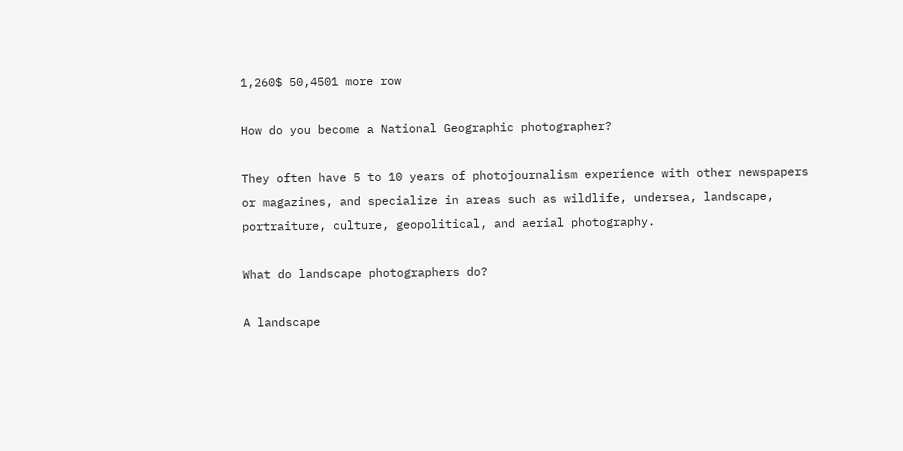1,260$ 50,4501 more row

How do you become a National Geographic photographer?

They often have 5 to 10 years of photojournalism experience with other newspapers or magazines, and specialize in areas such as wildlife, undersea, landscape, portraiture, culture, geopolitical, and aerial photography.

What do landscape photographers do?

A landscape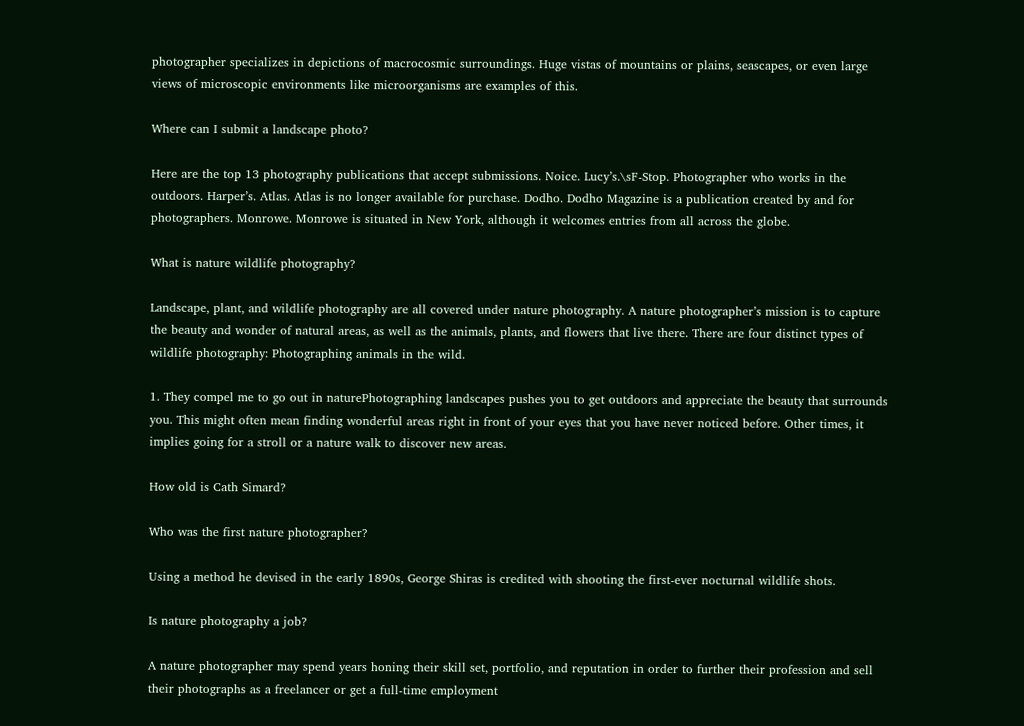photographer specializes in depictions of macrocosmic surroundings. Huge vistas of mountains or plains, seascapes, or even large views of microscopic environments like microorganisms are examples of this.

Where can I submit a landscape photo?

Here are the top 13 photography publications that accept submissions. Noice. Lucy’s.\sF-Stop. Photographer who works in the outdoors. Harper’s. Atlas. Atlas is no longer available for purchase. Dodho. Dodho Magazine is a publication created by and for photographers. Monrowe. Monrowe is situated in New York, although it welcomes entries from all across the globe.

What is nature wildlife photography?

Landscape, plant, and wildlife photography are all covered under nature photography. A nature photographer’s mission is to capture the beauty and wonder of natural areas, as well as the animals, plants, and flowers that live there. There are four distinct types of wildlife photography: Photographing animals in the wild.

1. They compel me to go out in naturePhotographing landscapes pushes you to get outdoors and appreciate the beauty that surrounds you. This might often mean finding wonderful areas right in front of your eyes that you have never noticed before. Other times, it implies going for a stroll or a nature walk to discover new areas.

How old is Cath Simard?

Who was the first nature photographer?

Using a method he devised in the early 1890s, George Shiras is credited with shooting the first-ever nocturnal wildlife shots.

Is nature photography a job?

A nature photographer may spend years honing their skill set, portfolio, and reputation in order to further their profession and sell their photographs as a freelancer or get a full-time employment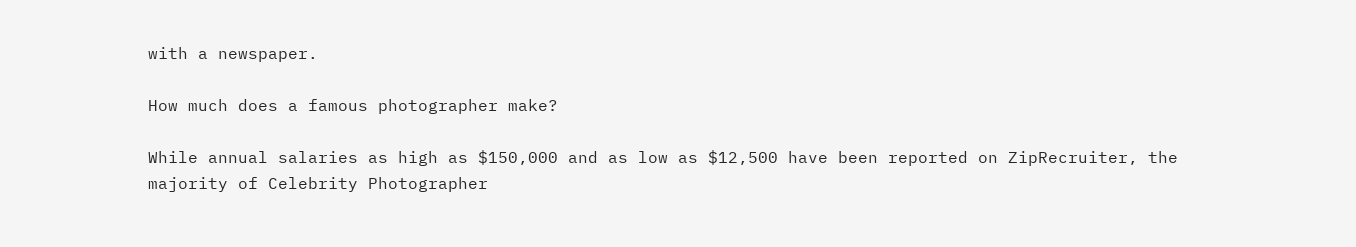with a newspaper.

How much does a famous photographer make?

While annual salaries as high as $150,000 and as low as $12,500 have been reported on ZipRecruiter, the majority of Celebrity Photographer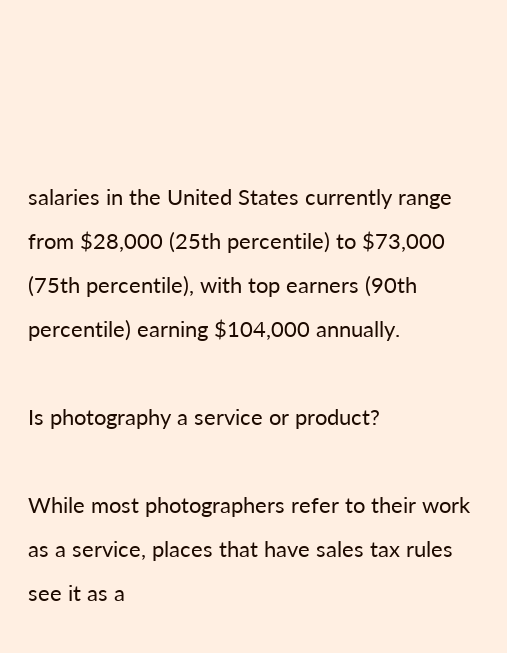salaries in the United States currently range from $28,000 (25th percentile) to $73,000 (75th percentile), with top earners (90th percentile) earning $104,000 annually.

Is photography a service or product?

While most photographers refer to their work as a service, places that have sales tax rules see it as a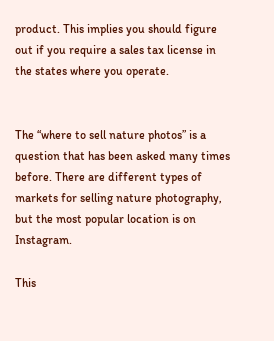product. This implies you should figure out if you require a sales tax license in the states where you operate.


The “where to sell nature photos” is a question that has been asked many times before. There are different types of markets for selling nature photography, but the most popular location is on Instagram.

This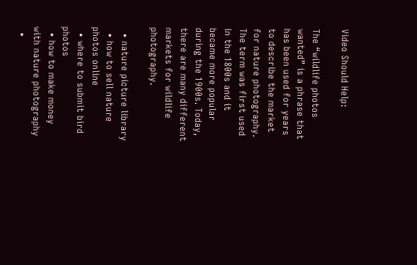Video Should Help:

The “wildlife photos wanted” is a phrase that has been used for years to describe the market for nature photography. The term was first used in the 1800s and it became more popular during the 1900s. Today, there are many different markets for wildlife photography.

  • nature picture library
  • how to sell nature photos online
  • where to submit bird photos
  • how to make money with nature photography
  •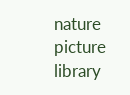nature picture library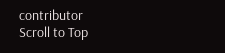contributor
Scroll to Top